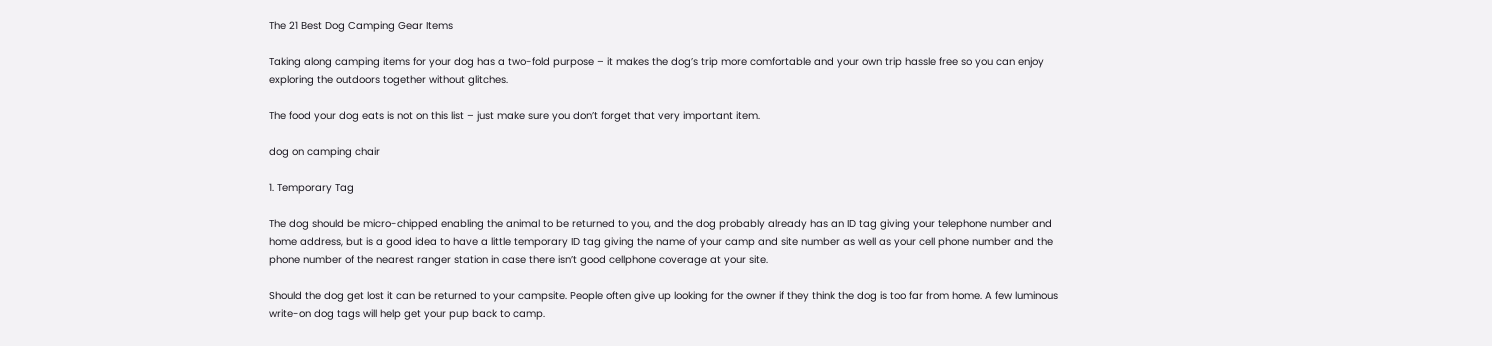The 21 Best Dog Camping Gear Items

Taking along camping items for your dog has a two-fold purpose – it makes the dog’s trip more comfortable and your own trip hassle free so you can enjoy exploring the outdoors together without glitches.

The food your dog eats is not on this list – just make sure you don’t forget that very important item.

dog on camping chair

1. Temporary Tag

The dog should be micro-chipped enabling the animal to be returned to you, and the dog probably already has an ID tag giving your telephone number and home address, but is a good idea to have a little temporary ID tag giving the name of your camp and site number as well as your cell phone number and the phone number of the nearest ranger station in case there isn’t good cellphone coverage at your site.

Should the dog get lost it can be returned to your campsite. People often give up looking for the owner if they think the dog is too far from home. A few luminous write-on dog tags will help get your pup back to camp.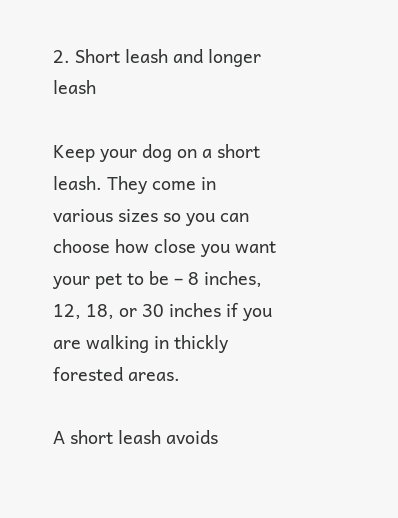2. Short leash and longer leash

Keep your dog on a short leash. They come in various sizes so you can choose how close you want your pet to be – 8 inches, 12, 18, or 30 inches if you are walking in thickly forested areas.

A short leash avoids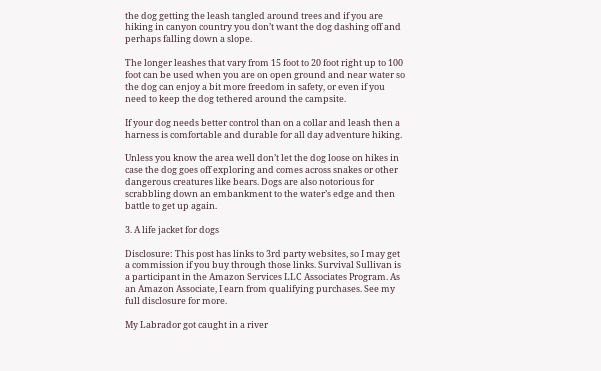the dog getting the leash tangled around trees and if you are hiking in canyon country you don’t want the dog dashing off and perhaps falling down a slope.

The longer leashes that vary from 15 foot to 20 foot right up to 100 foot can be used when you are on open ground and near water so the dog can enjoy a bit more freedom in safety, or even if you need to keep the dog tethered around the campsite.

If your dog needs better control than on a collar and leash then a harness is comfortable and durable for all day adventure hiking.

Unless you know the area well don’t let the dog loose on hikes in case the dog goes off exploring and comes across snakes or other dangerous creatures like bears. Dogs are also notorious for scrabbling down an embankment to the water’s edge and then battle to get up again.

3. A life jacket for dogs

Disclosure: This post has links to 3rd party websites, so I may get a commission if you buy through those links. Survival Sullivan is a participant in the Amazon Services LLC Associates Program. As an Amazon Associate, I earn from qualifying purchases. See my full disclosure for more.

My Labrador got caught in a river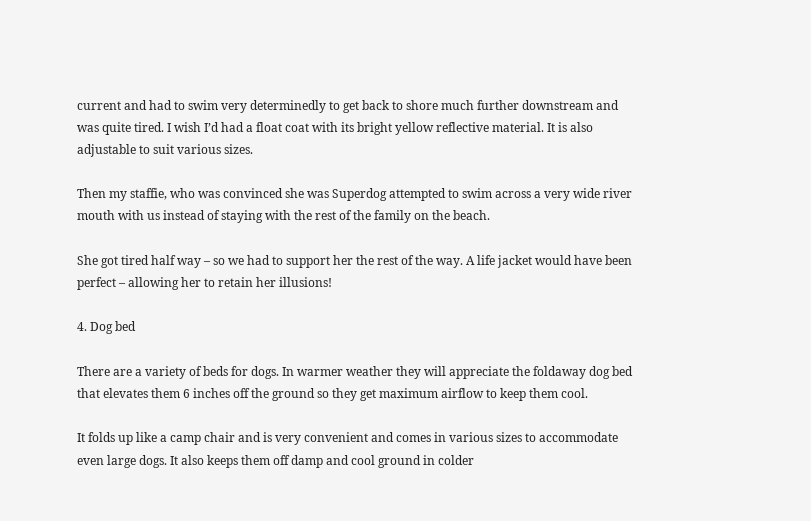current and had to swim very determinedly to get back to shore much further downstream and was quite tired. I wish I’d had a float coat with its bright yellow reflective material. It is also adjustable to suit various sizes.

Then my staffie, who was convinced she was Superdog attempted to swim across a very wide river mouth with us instead of staying with the rest of the family on the beach.

She got tired half way – so we had to support her the rest of the way. A life jacket would have been perfect – allowing her to retain her illusions!

4. Dog bed

There are a variety of beds for dogs. In warmer weather they will appreciate the foldaway dog bed that elevates them 6 inches off the ground so they get maximum airflow to keep them cool.

It folds up like a camp chair and is very convenient and comes in various sizes to accommodate even large dogs. It also keeps them off damp and cool ground in colder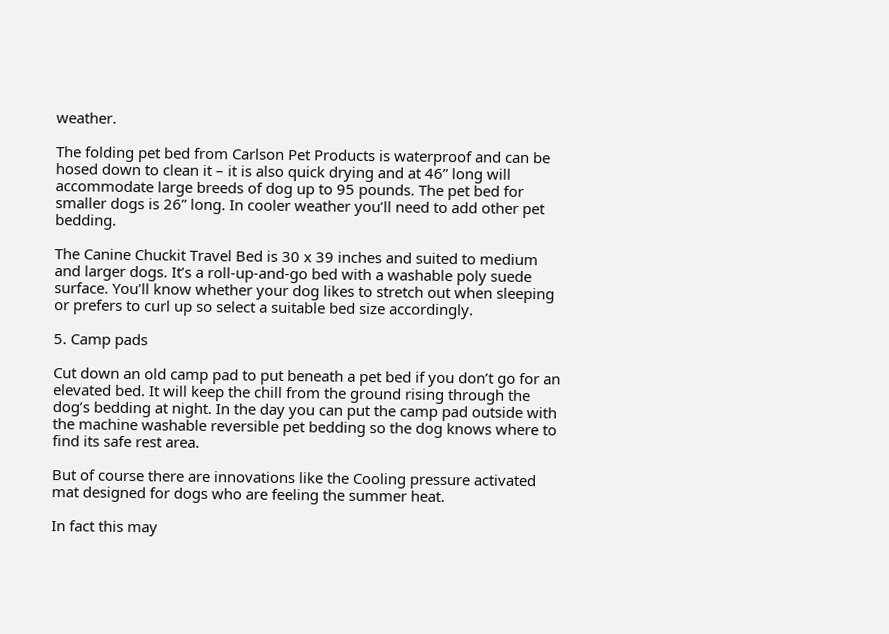weather.

The folding pet bed from Carlson Pet Products is waterproof and can be hosed down to clean it – it is also quick drying and at 46” long will accommodate large breeds of dog up to 95 pounds. The pet bed for smaller dogs is 26” long. In cooler weather you’ll need to add other pet bedding.

The Canine Chuckit Travel Bed is 30 x 39 inches and suited to medium and larger dogs. It’s a roll-up-and-go bed with a washable poly suede surface. You’ll know whether your dog likes to stretch out when sleeping or prefers to curl up so select a suitable bed size accordingly.

5. Camp pads

Cut down an old camp pad to put beneath a pet bed if you don’t go for an elevated bed. It will keep the chill from the ground rising through the dog’s bedding at night. In the day you can put the camp pad outside with the machine washable reversible pet bedding so the dog knows where to find its safe rest area.

But of course there are innovations like the Cooling pressure activated mat designed for dogs who are feeling the summer heat.

In fact this may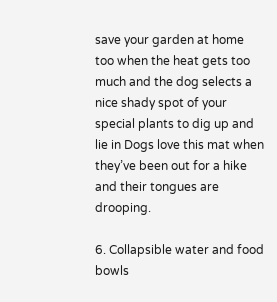save your garden at home too when the heat gets too much and the dog selects a nice shady spot of your special plants to dig up and lie in Dogs love this mat when they’ve been out for a hike and their tongues are drooping.

6. Collapsible water and food bowls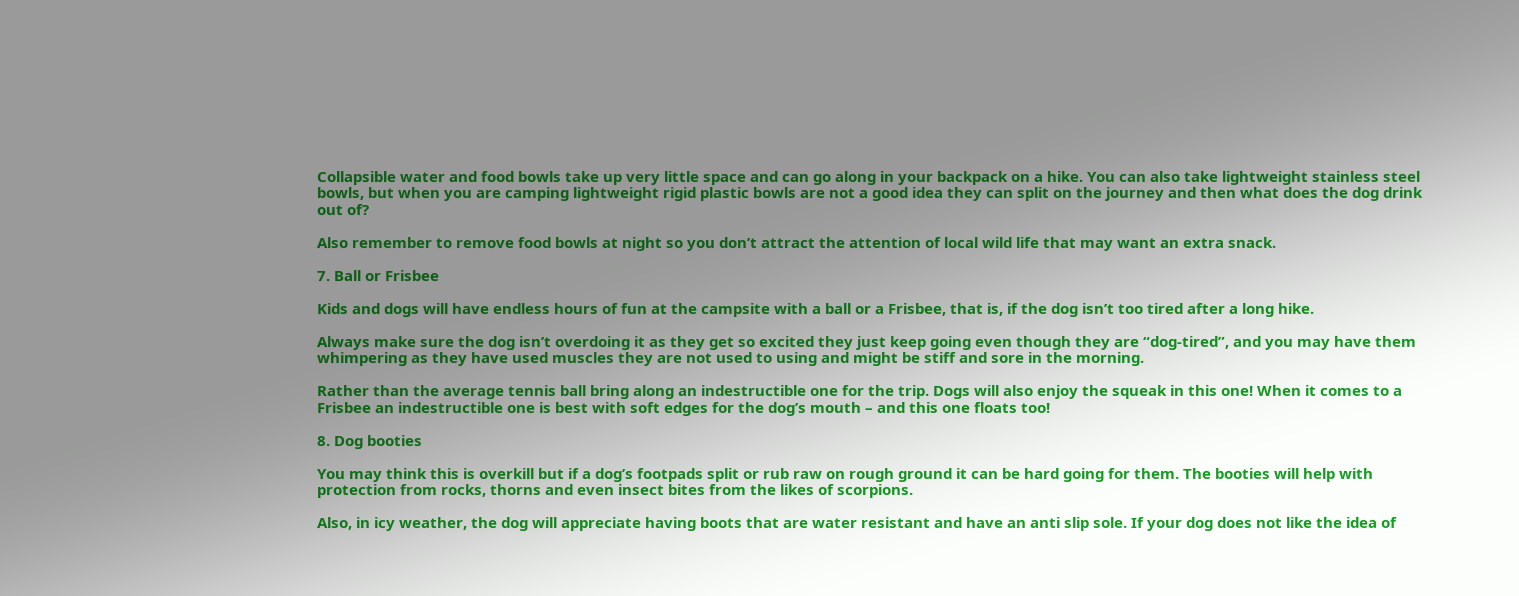Collapsible water and food bowls take up very little space and can go along in your backpack on a hike. You can also take lightweight stainless steel bowls, but when you are camping lightweight rigid plastic bowls are not a good idea they can split on the journey and then what does the dog drink out of?

Also remember to remove food bowls at night so you don’t attract the attention of local wild life that may want an extra snack.

7. Ball or Frisbee

Kids and dogs will have endless hours of fun at the campsite with a ball or a Frisbee, that is, if the dog isn’t too tired after a long hike.

Always make sure the dog isn’t overdoing it as they get so excited they just keep going even though they are “dog-tired”, and you may have them whimpering as they have used muscles they are not used to using and might be stiff and sore in the morning.

Rather than the average tennis ball bring along an indestructible one for the trip. Dogs will also enjoy the squeak in this one! When it comes to a Frisbee an indestructible one is best with soft edges for the dog’s mouth – and this one floats too!

8. Dog booties

You may think this is overkill but if a dog’s footpads split or rub raw on rough ground it can be hard going for them. The booties will help with protection from rocks, thorns and even insect bites from the likes of scorpions.

Also, in icy weather, the dog will appreciate having boots that are water resistant and have an anti slip sole. If your dog does not like the idea of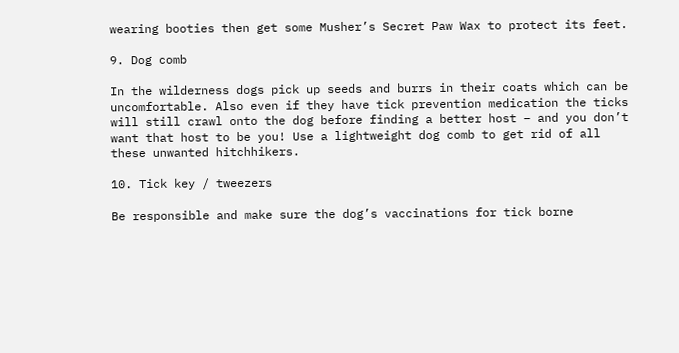wearing booties then get some Musher’s Secret Paw Wax to protect its feet.

9. Dog comb

In the wilderness dogs pick up seeds and burrs in their coats which can be uncomfortable. Also even if they have tick prevention medication the ticks will still crawl onto the dog before finding a better host – and you don’t want that host to be you! Use a lightweight dog comb to get rid of all these unwanted hitchhikers.

10. Tick key / tweezers

Be responsible and make sure the dog’s vaccinations for tick borne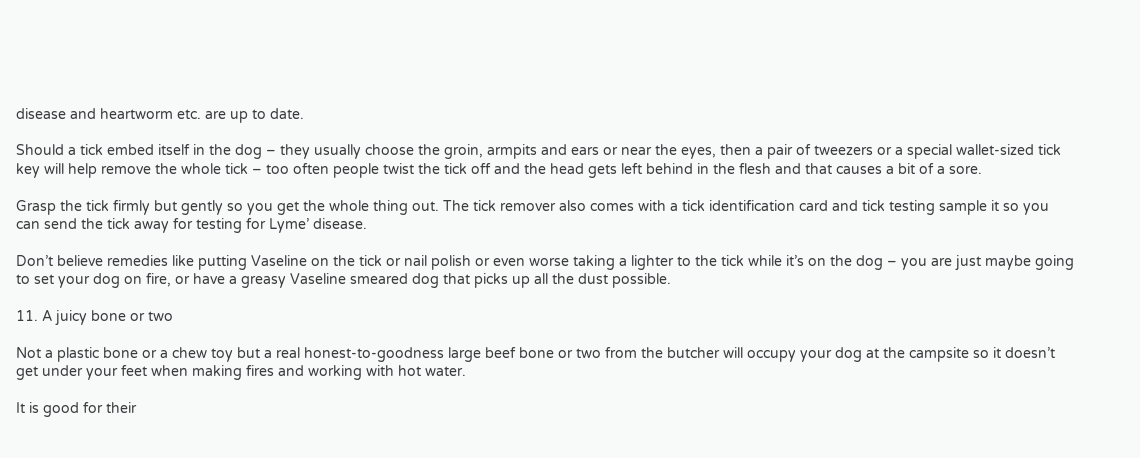disease and heartworm etc. are up to date.

Should a tick embed itself in the dog – they usually choose the groin, armpits and ears or near the eyes, then a pair of tweezers or a special wallet-sized tick key will help remove the whole tick – too often people twist the tick off and the head gets left behind in the flesh and that causes a bit of a sore.

Grasp the tick firmly but gently so you get the whole thing out. The tick remover also comes with a tick identification card and tick testing sample it so you can send the tick away for testing for Lyme’ disease.

Don’t believe remedies like putting Vaseline on the tick or nail polish or even worse taking a lighter to the tick while it’s on the dog – you are just maybe going to set your dog on fire, or have a greasy Vaseline smeared dog that picks up all the dust possible.

11. A juicy bone or two

Not a plastic bone or a chew toy but a real honest-to-goodness large beef bone or two from the butcher will occupy your dog at the campsite so it doesn’t get under your feet when making fires and working with hot water.

It is good for their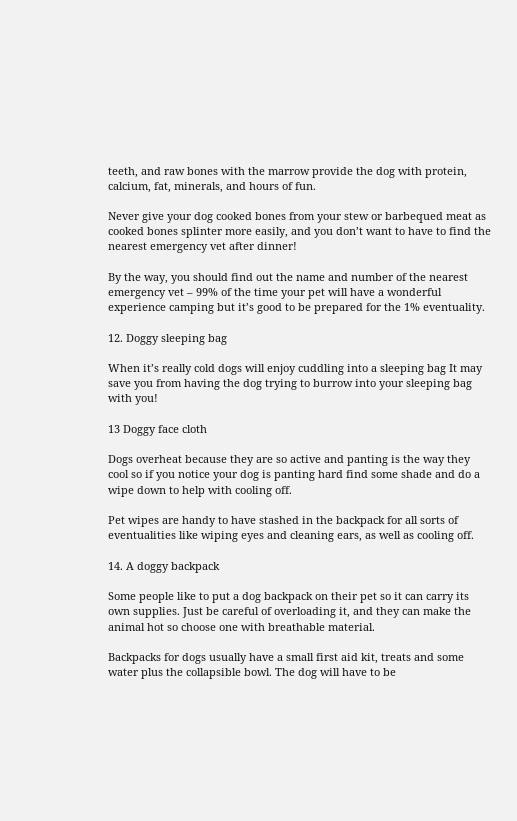teeth, and raw bones with the marrow provide the dog with protein, calcium, fat, minerals, and hours of fun.

Never give your dog cooked bones from your stew or barbequed meat as cooked bones splinter more easily, and you don’t want to have to find the nearest emergency vet after dinner!

By the way, you should find out the name and number of the nearest emergency vet – 99% of the time your pet will have a wonderful experience camping but it’s good to be prepared for the 1% eventuality.

12. Doggy sleeping bag

When it’s really cold dogs will enjoy cuddling into a sleeping bag It may save you from having the dog trying to burrow into your sleeping bag with you!

13 Doggy face cloth

Dogs overheat because they are so active and panting is the way they cool so if you notice your dog is panting hard find some shade and do a wipe down to help with cooling off.

Pet wipes are handy to have stashed in the backpack for all sorts of eventualities like wiping eyes and cleaning ears, as well as cooling off.

14. A doggy backpack

Some people like to put a dog backpack on their pet so it can carry its own supplies. Just be careful of overloading it, and they can make the animal hot so choose one with breathable material.

Backpacks for dogs usually have a small first aid kit, treats and some water plus the collapsible bowl. The dog will have to be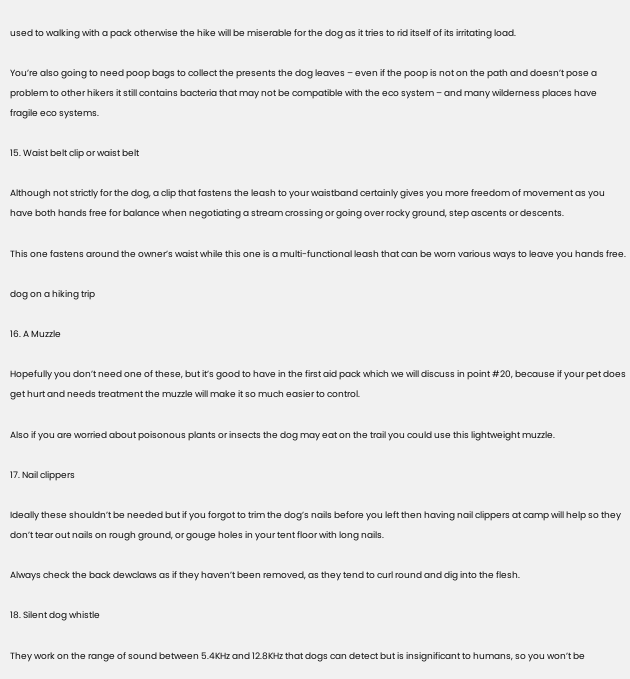used to walking with a pack otherwise the hike will be miserable for the dog as it tries to rid itself of its irritating load.

You’re also going to need poop bags to collect the presents the dog leaves – even if the poop is not on the path and doesn’t pose a problem to other hikers it still contains bacteria that may not be compatible with the eco system – and many wilderness places have fragile eco systems.

15. Waist belt clip or waist belt

Although not strictly for the dog, a clip that fastens the leash to your waistband certainly gives you more freedom of movement as you have both hands free for balance when negotiating a stream crossing or going over rocky ground, step ascents or descents.

This one fastens around the owner’s waist while this one is a multi-functional leash that can be worn various ways to leave you hands free.

dog on a hiking trip

16. A Muzzle

Hopefully you don’t need one of these, but it’s good to have in the first aid pack which we will discuss in point #20, because if your pet does get hurt and needs treatment the muzzle will make it so much easier to control.

Also if you are worried about poisonous plants or insects the dog may eat on the trail you could use this lightweight muzzle.

17. Nail clippers

Ideally these shouldn’t be needed but if you forgot to trim the dog’s nails before you left then having nail clippers at camp will help so they don’t tear out nails on rough ground, or gouge holes in your tent floor with long nails.

Always check the back dewclaws as if they haven’t been removed, as they tend to curl round and dig into the flesh.

18. Silent dog whistle

They work on the range of sound between 5.4KHz and 12.8KHz that dogs can detect but is insignificant to humans, so you won’t be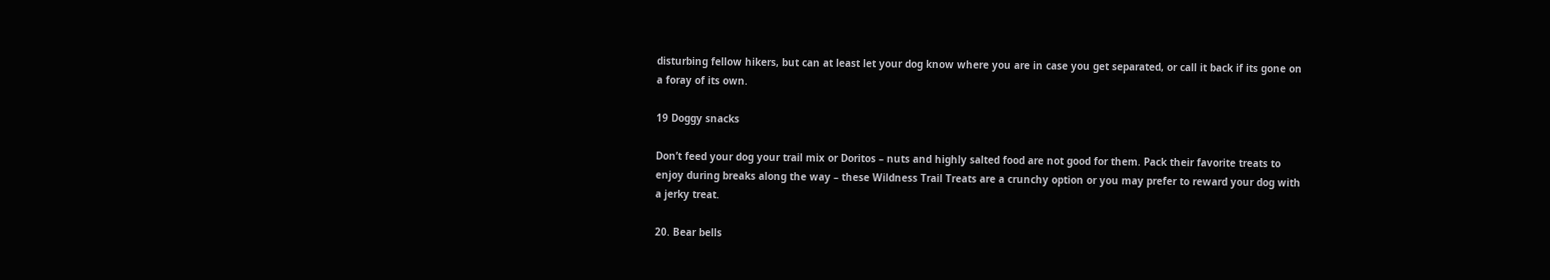disturbing fellow hikers, but can at least let your dog know where you are in case you get separated, or call it back if its gone on a foray of its own.

19 Doggy snacks

Don’t feed your dog your trail mix or Doritos – nuts and highly salted food are not good for them. Pack their favorite treats to enjoy during breaks along the way – these Wildness Trail Treats are a crunchy option or you may prefer to reward your dog with a jerky treat.

20. Bear bells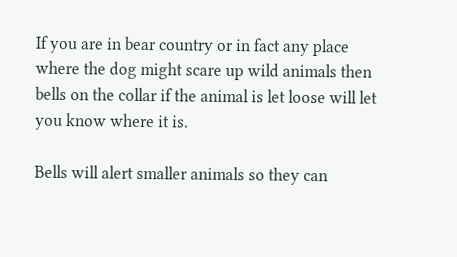If you are in bear country or in fact any place where the dog might scare up wild animals then bells on the collar if the animal is let loose will let you know where it is.

Bells will alert smaller animals so they can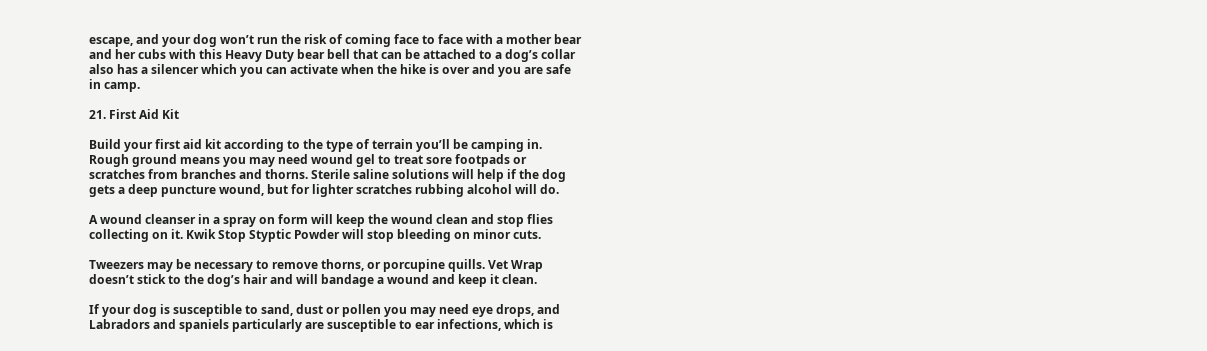escape, and your dog won’t run the risk of coming face to face with a mother bear and her cubs with this Heavy Duty bear bell that can be attached to a dog’s collar also has a silencer which you can activate when the hike is over and you are safe in camp.

21. First Aid Kit

Build your first aid kit according to the type of terrain you’ll be camping in. Rough ground means you may need wound gel to treat sore footpads or scratches from branches and thorns. Sterile saline solutions will help if the dog gets a deep puncture wound, but for lighter scratches rubbing alcohol will do.

A wound cleanser in a spray on form will keep the wound clean and stop flies collecting on it. Kwik Stop Styptic Powder will stop bleeding on minor cuts.

Tweezers may be necessary to remove thorns, or porcupine quills. Vet Wrap doesn’t stick to the dog’s hair and will bandage a wound and keep it clean.

If your dog is susceptible to sand, dust or pollen you may need eye drops, and Labradors and spaniels particularly are susceptible to ear infections, which is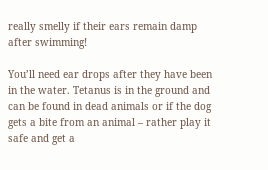really smelly if their ears remain damp after swimming!

You’ll need ear drops after they have been in the water. Tetanus is in the ground and can be found in dead animals or if the dog gets a bite from an animal – rather play it safe and get a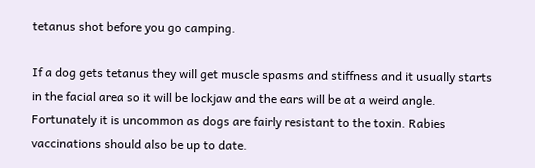tetanus shot before you go camping.

If a dog gets tetanus they will get muscle spasms and stiffness and it usually starts in the facial area so it will be lockjaw and the ears will be at a weird angle. Fortunately it is uncommon as dogs are fairly resistant to the toxin. Rabies vaccinations should also be up to date.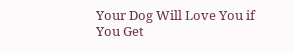Your Dog Will Love You if You Get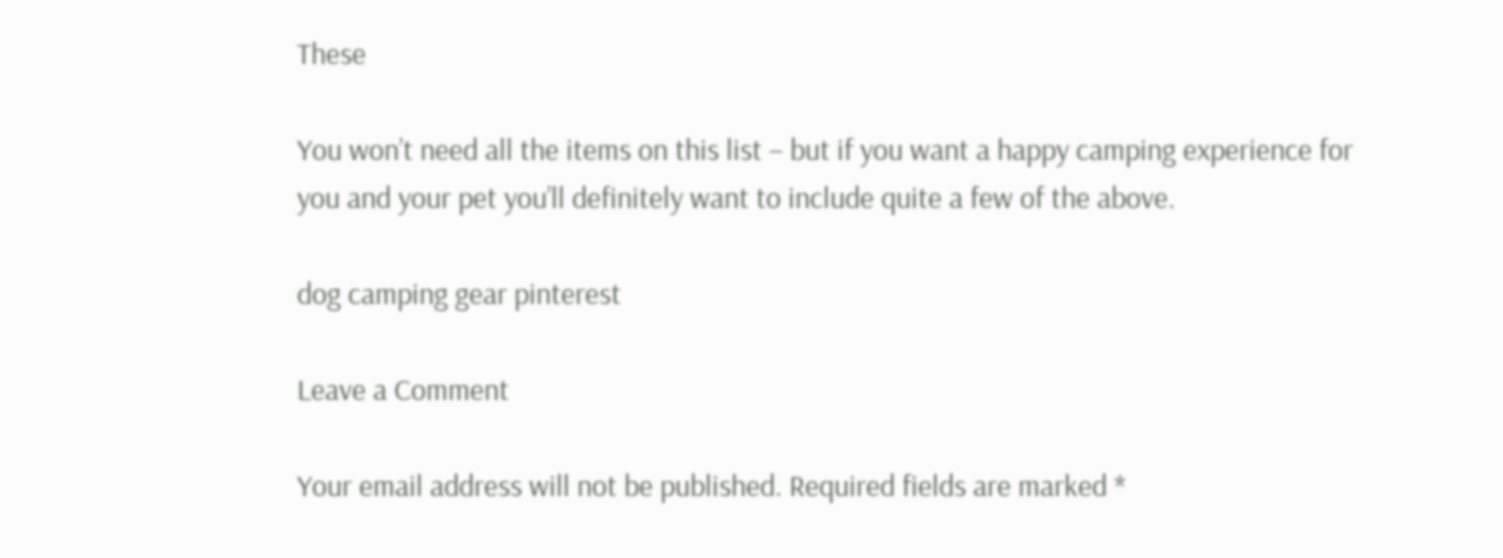These

You won’t need all the items on this list – but if you want a happy camping experience for you and your pet you’ll definitely want to include quite a few of the above.

dog camping gear pinterest

Leave a Comment

Your email address will not be published. Required fields are marked *